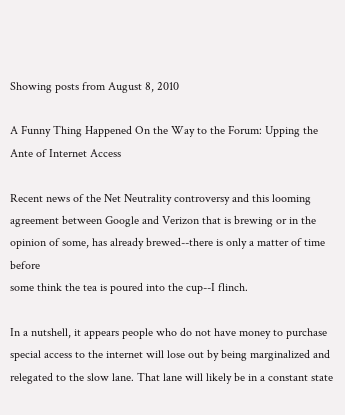Showing posts from August 8, 2010

A Funny Thing Happened On the Way to the Forum: Upping the Ante of Internet Access

Recent news of the Net Neutrality controversy and this looming agreement between Google and Verizon that is brewing or in the opinion of some, has already brewed--there is only a matter of time before
some think the tea is poured into the cup--I flinch.

In a nutshell, it appears people who do not have money to purchase special access to the internet will lose out by being marginalized and relegated to the slow lane. That lane will likely be in a constant state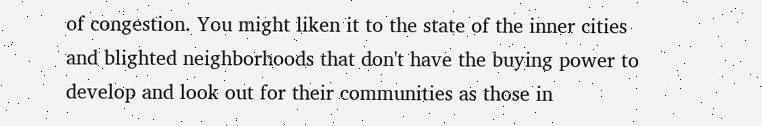of congestion. You might liken it to the state of the inner cities and blighted neighborhoods that don't have the buying power to develop and look out for their communities as those in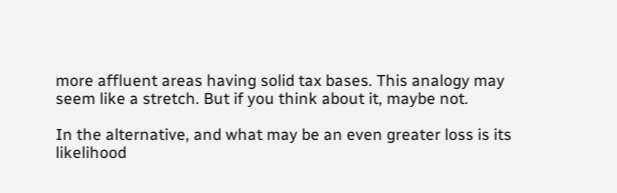more affluent areas having solid tax bases. This analogy may seem like a stretch. But if you think about it, maybe not.

In the alternative, and what may be an even greater loss is its likelihood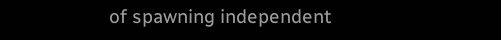of spawning independent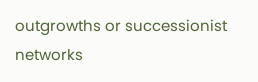outgrowths or successionist networks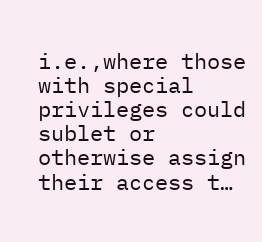i.e.,where those with special privileges could sublet or otherwise assign their access t…